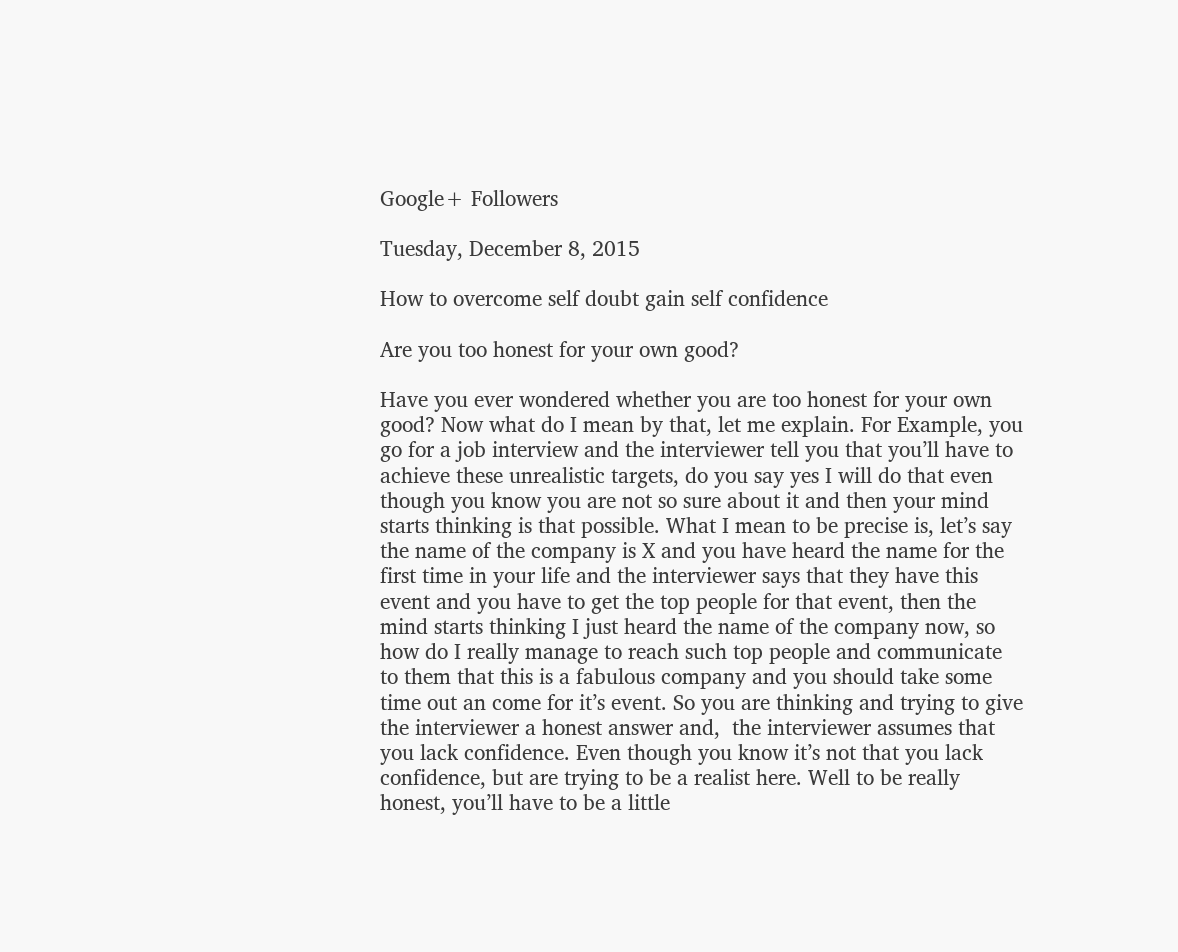Google+ Followers

Tuesday, December 8, 2015

How to overcome self doubt gain self confidence

Are you too honest for your own good?

Have you ever wondered whether you are too honest for your own good? Now what do I mean by that, let me explain. For Example, you go for a job interview and the interviewer tell you that you’ll have to achieve these unrealistic targets, do you say yes I will do that even though you know you are not so sure about it and then your mind starts thinking is that possible. What I mean to be precise is, let’s say the name of the company is X and you have heard the name for the first time in your life and the interviewer says that they have this event and you have to get the top people for that event, then the mind starts thinking I just heard the name of the company now, so how do I really manage to reach such top people and communicate to them that this is a fabulous company and you should take some time out an come for it’s event. So you are thinking and trying to give the interviewer a honest answer and,  the interviewer assumes that you lack confidence. Even though you know it’s not that you lack confidence, but are trying to be a realist here. Well to be really honest, you’ll have to be a little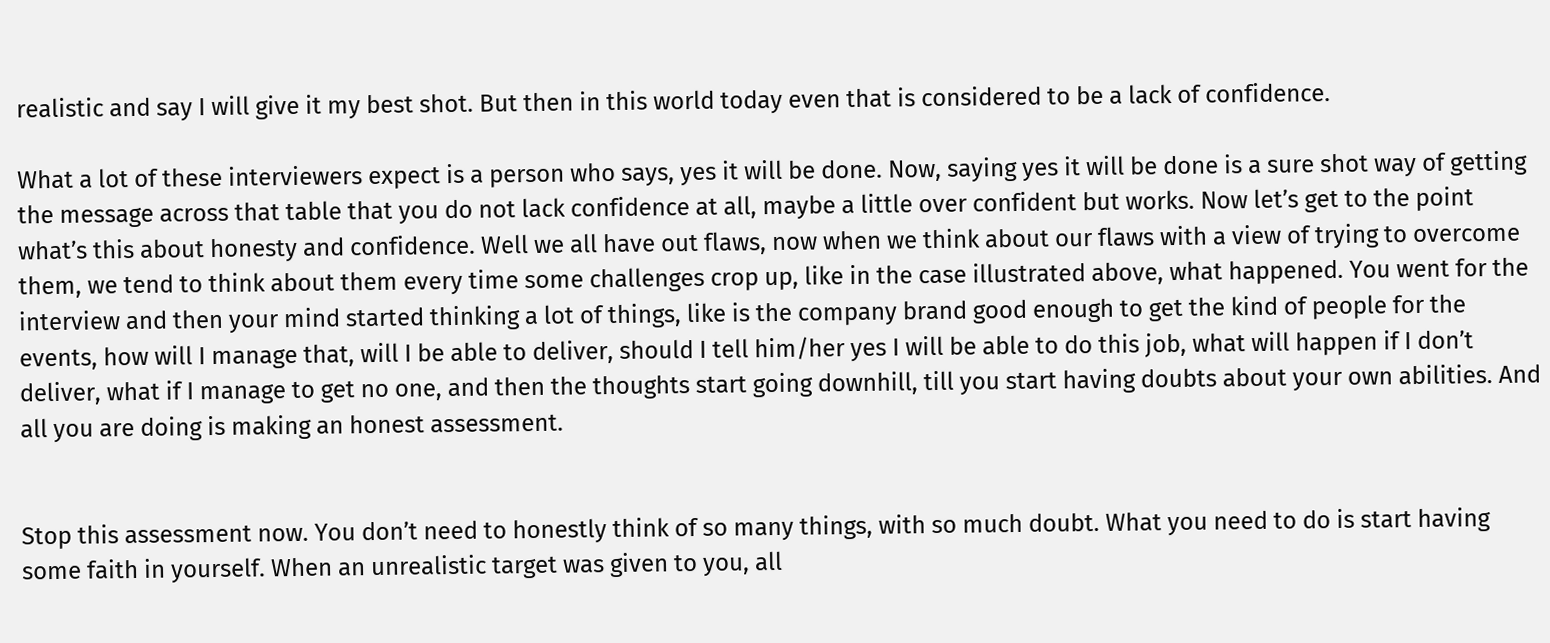realistic and say I will give it my best shot. But then in this world today even that is considered to be a lack of confidence.

What a lot of these interviewers expect is a person who says, yes it will be done. Now, saying yes it will be done is a sure shot way of getting the message across that table that you do not lack confidence at all, maybe a little over confident but works. Now let’s get to the point what’s this about honesty and confidence. Well we all have out flaws, now when we think about our flaws with a view of trying to overcome them, we tend to think about them every time some challenges crop up, like in the case illustrated above, what happened. You went for the interview and then your mind started thinking a lot of things, like is the company brand good enough to get the kind of people for the events, how will I manage that, will I be able to deliver, should I tell him/her yes I will be able to do this job, what will happen if I don’t deliver, what if I manage to get no one, and then the thoughts start going downhill, till you start having doubts about your own abilities. And all you are doing is making an honest assessment.


Stop this assessment now. You don’t need to honestly think of so many things, with so much doubt. What you need to do is start having some faith in yourself. When an unrealistic target was given to you, all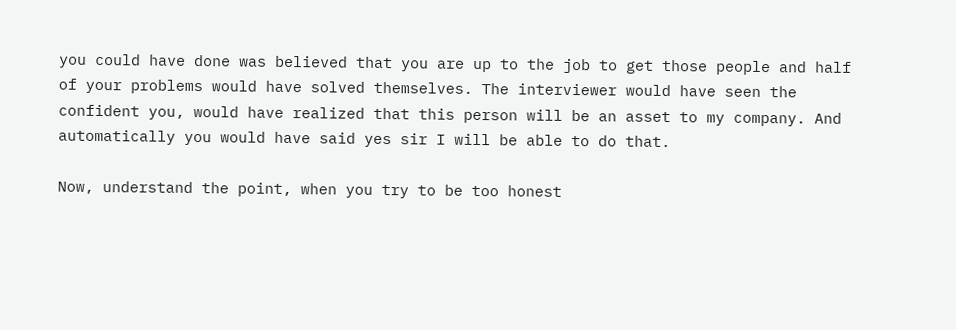you could have done was believed that you are up to the job to get those people and half of your problems would have solved themselves. The interviewer would have seen the confident you, would have realized that this person will be an asset to my company. And automatically you would have said yes sir I will be able to do that.

Now, understand the point, when you try to be too honest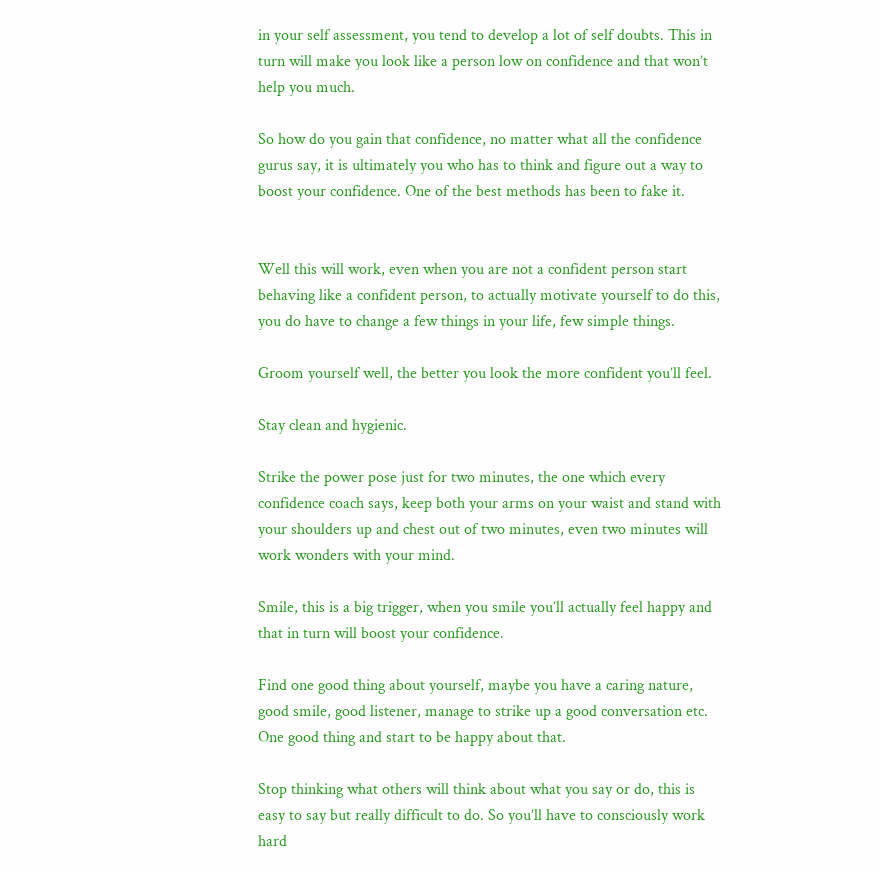in your self assessment, you tend to develop a lot of self doubts. This in turn will make you look like a person low on confidence and that won’t help you much.

So how do you gain that confidence, no matter what all the confidence gurus say, it is ultimately you who has to think and figure out a way to boost your confidence. One of the best methods has been to fake it.


Well this will work, even when you are not a confident person start behaving like a confident person, to actually motivate yourself to do this, you do have to change a few things in your life, few simple things.

Groom yourself well, the better you look the more confident you’ll feel.

Stay clean and hygienic.

Strike the power pose just for two minutes, the one which every confidence coach says, keep both your arms on your waist and stand with your shoulders up and chest out of two minutes, even two minutes will work wonders with your mind.

Smile, this is a big trigger, when you smile you’ll actually feel happy and that in turn will boost your confidence.

Find one good thing about yourself, maybe you have a caring nature, good smile, good listener, manage to strike up a good conversation etc. One good thing and start to be happy about that.

Stop thinking what others will think about what you say or do, this is easy to say but really difficult to do. So you’ll have to consciously work hard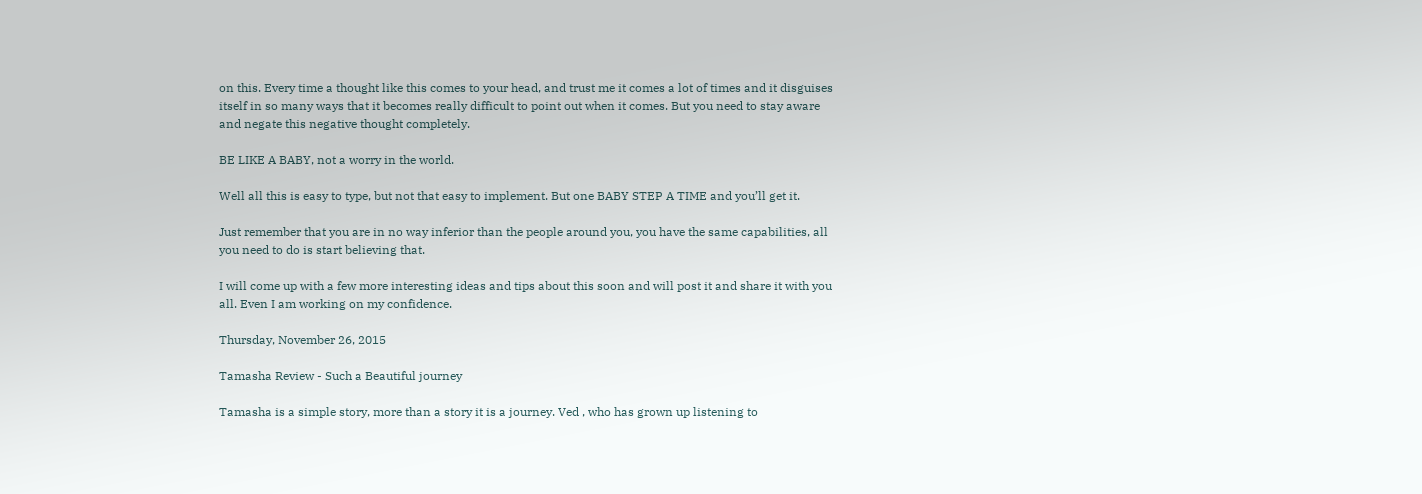on this. Every time a thought like this comes to your head, and trust me it comes a lot of times and it disguises itself in so many ways that it becomes really difficult to point out when it comes. But you need to stay aware and negate this negative thought completely.

BE LIKE A BABY, not a worry in the world.

Well all this is easy to type, but not that easy to implement. But one BABY STEP A TIME and you’ll get it.

Just remember that you are in no way inferior than the people around you, you have the same capabilities, all you need to do is start believing that.

I will come up with a few more interesting ideas and tips about this soon and will post it and share it with you all. Even I am working on my confidence.

Thursday, November 26, 2015

Tamasha Review - Such a Beautiful journey

Tamasha is a simple story, more than a story it is a journey. Ved , who has grown up listening to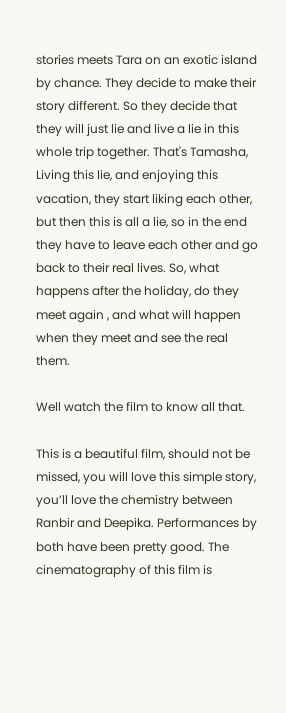stories meets Tara on an exotic island by chance. They decide to make their story different. So they decide that they will just lie and live a lie in this whole trip together. That's Tamasha, Living this lie, and enjoying this vacation, they start liking each other, but then this is all a lie, so in the end they have to leave each other and go back to their real lives. So, what happens after the holiday, do they meet again , and what will happen when they meet and see the real them.

Well watch the film to know all that.

This is a beautiful film, should not be missed, you will love this simple story, you’ll love the chemistry between Ranbir and Deepika. Performances by both have been pretty good. The cinematography of this film is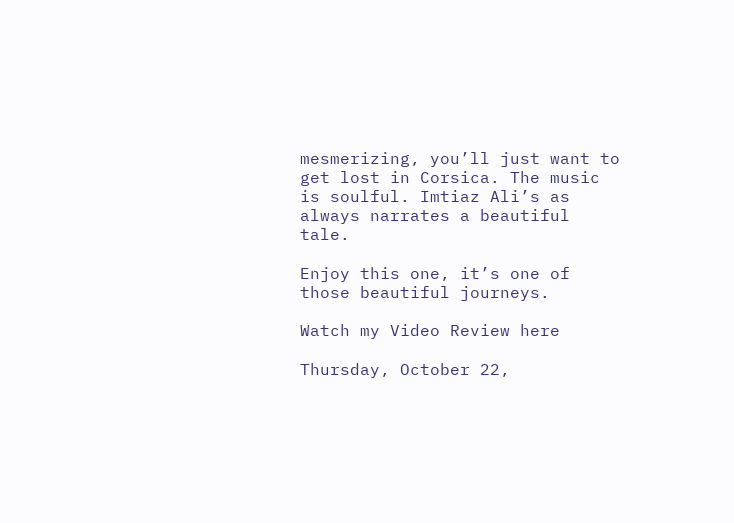mesmerizing, you’ll just want to get lost in Corsica. The music is soulful. Imtiaz Ali’s as always narrates a beautiful tale.

Enjoy this one, it’s one of those beautiful journeys.

Watch my Video Review here

Thursday, October 22,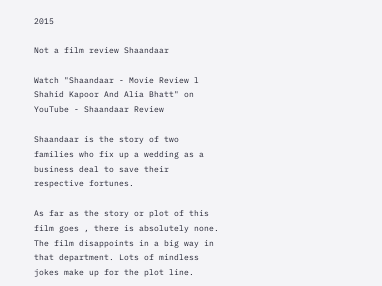2015

Not a film review Shaandaar

Watch "Shaandaar - Movie Review l Shahid Kapoor And Alia Bhatt" on YouTube - Shaandaar Review

Shaandaar is the story of two families who fix up a wedding as a business deal to save their respective fortunes.

As far as the story or plot of this film goes , there is absolutely none. The film disappoints in a big way in that department. Lots of mindless jokes make up for the plot line.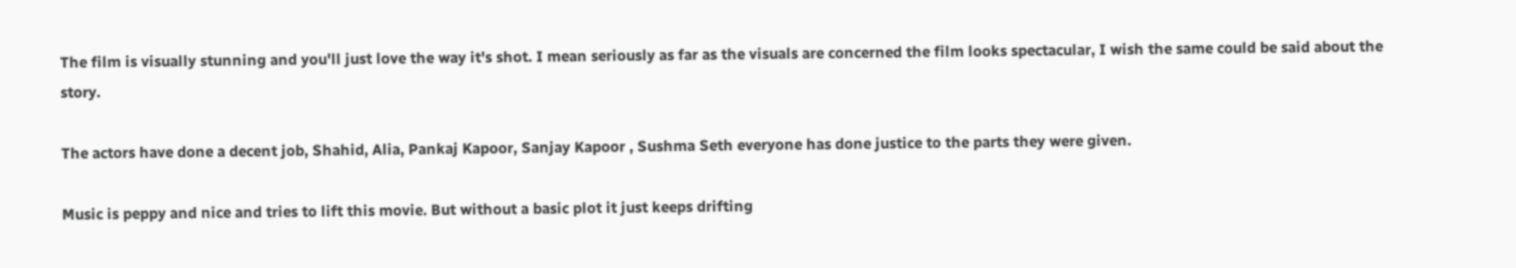The film is visually stunning and you'll just love the way it's shot. I mean seriously as far as the visuals are concerned the film looks spectacular, I wish the same could be said about the story.

The actors have done a decent job, Shahid, Alia, Pankaj Kapoor, Sanjay Kapoor , Sushma Seth everyone has done justice to the parts they were given.

Music is peppy and nice and tries to lift this movie. But without a basic plot it just keeps drifting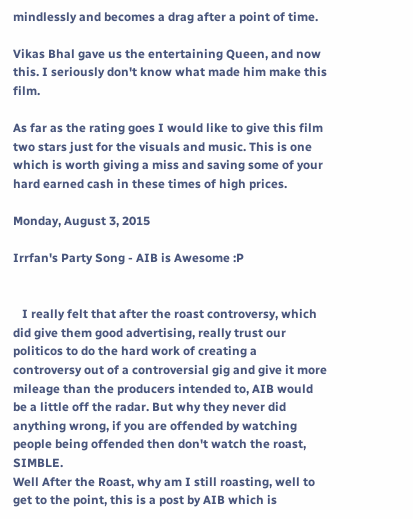mindlessly and becomes a drag after a point of time.

Vikas Bhal gave us the entertaining Queen, and now this. I seriously don't know what made him make this film.

As far as the rating goes I would like to give this film two stars just for the visuals and music. This is one which is worth giving a miss and saving some of your hard earned cash in these times of high prices.

Monday, August 3, 2015

Irrfan's Party Song - AIB is Awesome :P


   I really felt that after the roast controversy, which did give them good advertising, really trust our politicos to do the hard work of creating a controversy out of a controversial gig and give it more mileage than the producers intended to, AIB would be a little off the radar. But why they never did anything wrong, if you are offended by watching people being offended then don't watch the roast, SIMBLE.
Well After the Roast, why am I still roasting, well to get to the point, this is a post by AIB which is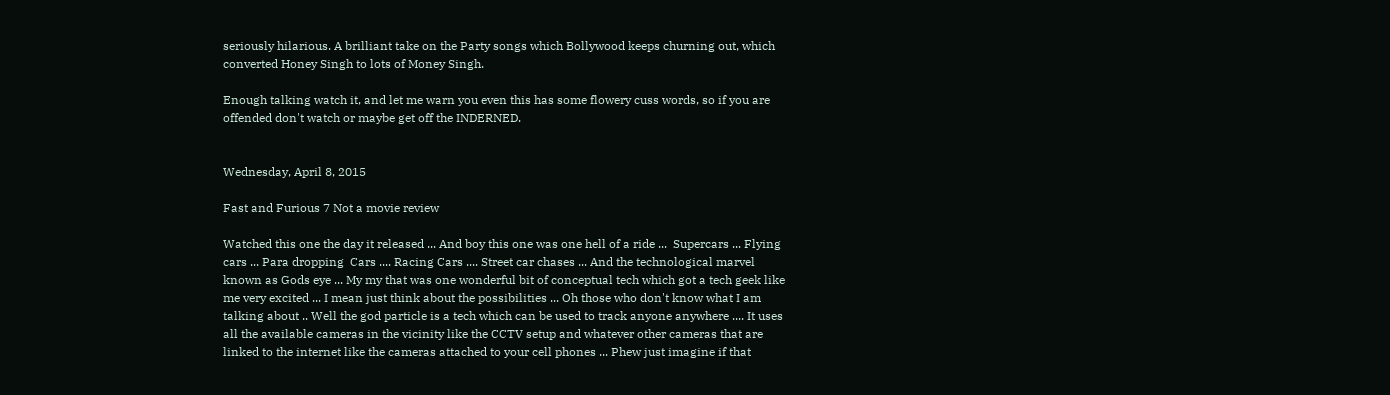seriously hilarious. A brilliant take on the Party songs which Bollywood keeps churning out, which converted Honey Singh to lots of Money Singh.

Enough talking watch it, and let me warn you even this has some flowery cuss words, so if you are offended don't watch or maybe get off the INDERNED.


Wednesday, April 8, 2015

Fast and Furious 7 Not a movie review

Watched this one the day it released ... And boy this one was one hell of a ride ...  Supercars ... Flying cars ... Para dropping  Cars .... Racing Cars .... Street car chases ... And the technological marvel known as Gods eye ... My my that was one wonderful bit of conceptual tech which got a tech geek like me very excited ... I mean just think about the possibilities ... Oh those who don't know what I am talking about .. Well the god particle is a tech which can be used to track anyone anywhere .... It uses all the available cameras in the vicinity like the CCTV setup and whatever other cameras that are linked to the internet like the cameras attached to your cell phones ... Phew just imagine if that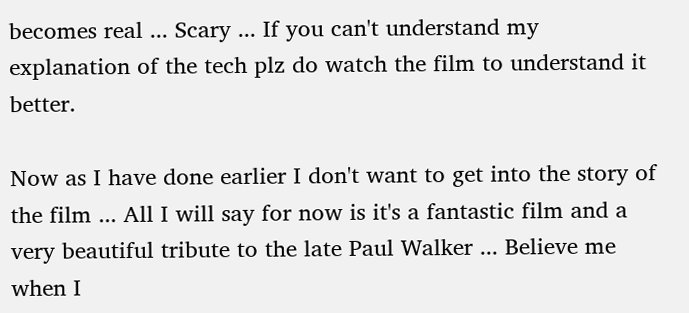becomes real ... Scary ... If you can't understand my explanation of the tech plz do watch the film to understand it better.

Now as I have done earlier I don't want to get into the story of the film ... All I will say for now is it's a fantastic film and a very beautiful tribute to the late Paul Walker ... Believe me when I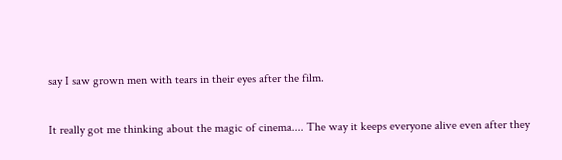say I saw grown men with tears in their eyes after the film.

It really got me thinking about the magic of cinema.... The way it keeps everyone alive even after they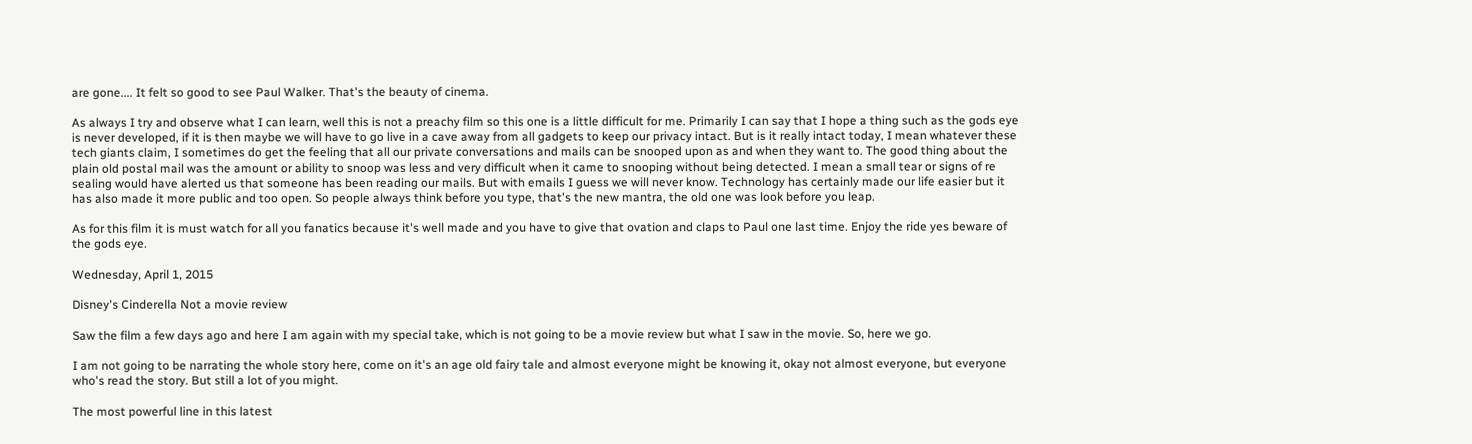are gone.... It felt so good to see Paul Walker. That's the beauty of cinema.

As always I try and observe what I can learn, well this is not a preachy film so this one is a little difficult for me. Primarily I can say that I hope a thing such as the gods eye is never developed, if it is then maybe we will have to go live in a cave away from all gadgets to keep our privacy intact. But is it really intact today, I mean whatever these tech giants claim, I sometimes do get the feeling that all our private conversations and mails can be snooped upon as and when they want to. The good thing about the plain old postal mail was the amount or ability to snoop was less and very difficult when it came to snooping without being detected. I mean a small tear or signs of re sealing would have alerted us that someone has been reading our mails. But with emails I guess we will never know. Technology has certainly made our life easier but it has also made it more public and too open. So people always think before you type, that's the new mantra, the old one was look before you leap.

As for this film it is must watch for all you fanatics because it's well made and you have to give that ovation and claps to Paul one last time. Enjoy the ride yes beware of the gods eye.

Wednesday, April 1, 2015

Disney's Cinderella Not a movie review

Saw the film a few days ago and here I am again with my special take, which is not going to be a movie review but what I saw in the movie. So, here we go.

I am not going to be narrating the whole story here, come on it's an age old fairy tale and almost everyone might be knowing it, okay not almost everyone, but everyone who's read the story. But still a lot of you might.

The most powerful line in this latest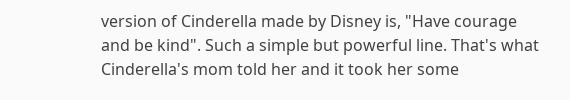version of Cinderella made by Disney is, "Have courage and be kind". Such a simple but powerful line. That's what Cinderella's mom told her and it took her some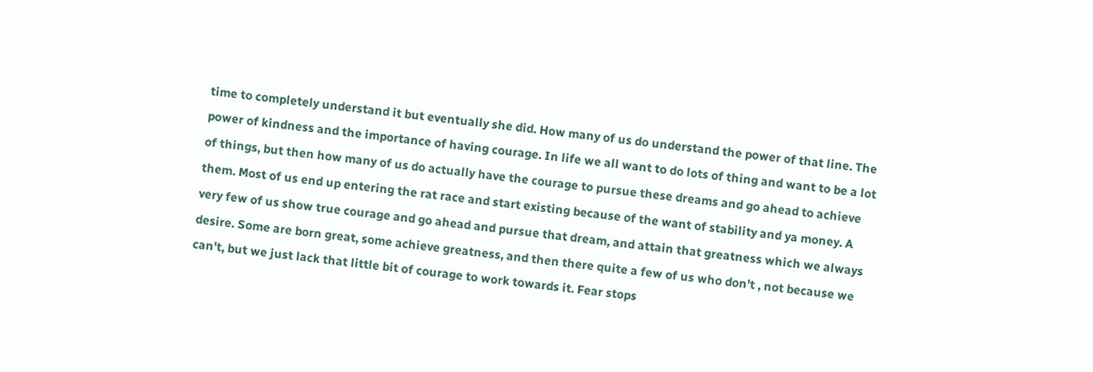time to completely understand it but eventually she did. How many of us do understand the power of that line. The power of kindness and the importance of having courage. In life we all want to do lots of thing and want to be a lot of things, but then how many of us do actually have the courage to pursue these dreams and go ahead to achieve them. Most of us end up entering the rat race and start existing because of the want of stability and ya money. A very few of us show true courage and go ahead and pursue that dream, and attain that greatness which we always desire. Some are born great, some achieve greatness, and then there quite a few of us who don't , not because we can't, but we just lack that little bit of courage to work towards it. Fear stops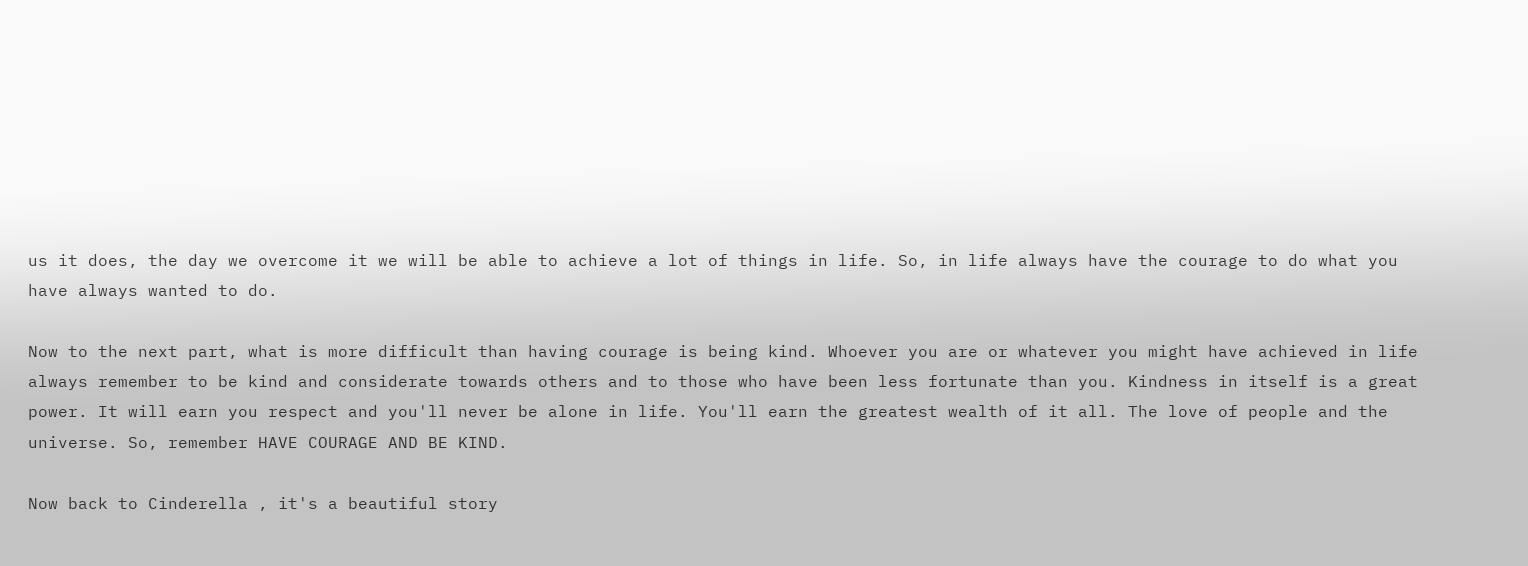us it does, the day we overcome it we will be able to achieve a lot of things in life. So, in life always have the courage to do what you have always wanted to do.

Now to the next part, what is more difficult than having courage is being kind. Whoever you are or whatever you might have achieved in life always remember to be kind and considerate towards others and to those who have been less fortunate than you. Kindness in itself is a great power. It will earn you respect and you'll never be alone in life. You'll earn the greatest wealth of it all. The love of people and the universe. So, remember HAVE COURAGE AND BE KIND.

Now back to Cinderella , it's a beautiful story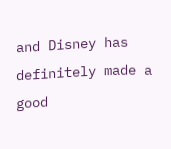and Disney has definitely made a good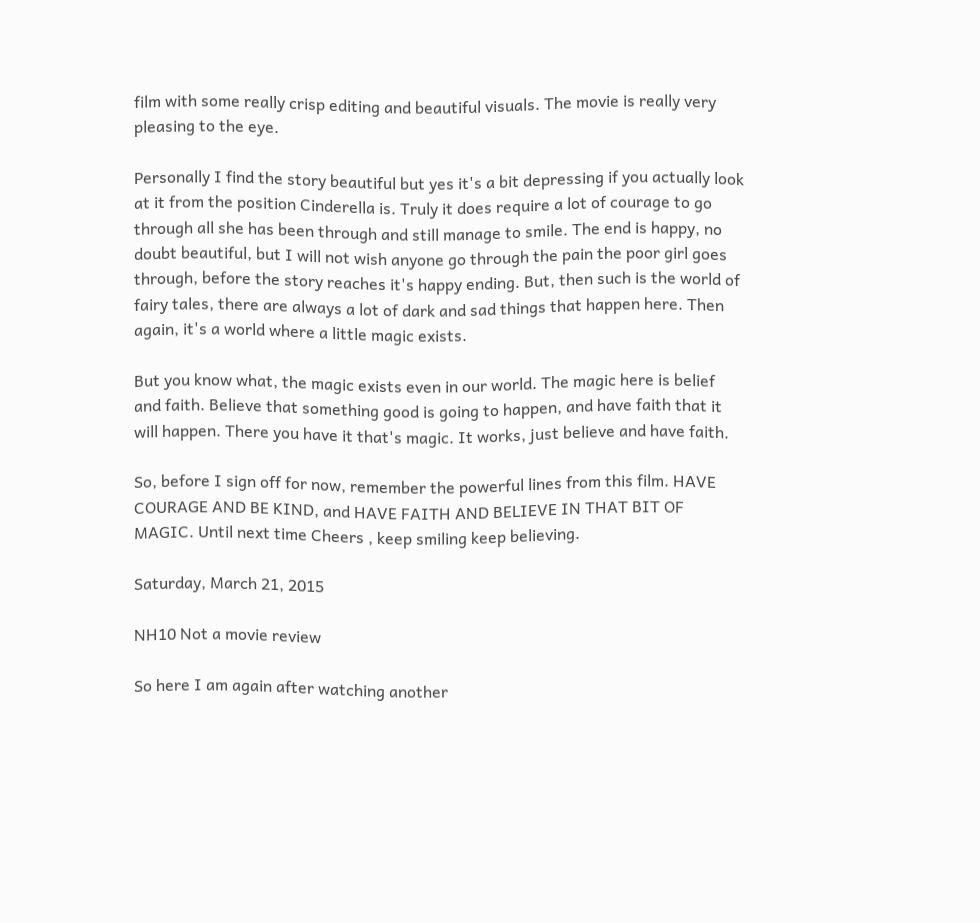film with some really crisp editing and beautiful visuals. The movie is really very pleasing to the eye.

Personally I find the story beautiful but yes it's a bit depressing if you actually look at it from the position Cinderella is. Truly it does require a lot of courage to go through all she has been through and still manage to smile. The end is happy, no doubt beautiful, but I will not wish anyone go through the pain the poor girl goes through, before the story reaches it's happy ending. But, then such is the world of fairy tales, there are always a lot of dark and sad things that happen here. Then again, it's a world where a little magic exists.

But you know what, the magic exists even in our world. The magic here is belief and faith. Believe that something good is going to happen, and have faith that it will happen. There you have it that's magic. It works, just believe and have faith.

So, before I sign off for now, remember the powerful lines from this film. HAVE COURAGE AND BE KIND, and HAVE FAITH AND BELIEVE IN THAT BIT OF MAGIC. Until next time Cheers , keep smiling keep believing.

Saturday, March 21, 2015

NH10 Not a movie review

So here I am again after watching another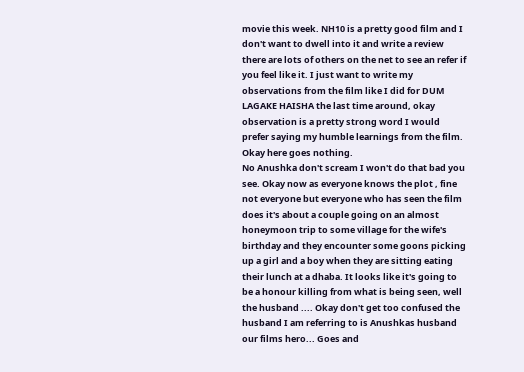movie this week. NH10 is a pretty good film and I don't want to dwell into it and write a review there are lots of others on the net to see an refer if you feel like it. I just want to write my observations from the film like I did for DUM LAGAKE HAISHA the last time around, okay observation is a pretty strong word I would prefer saying my humble learnings from the film. Okay here goes nothing.
No Anushka don't scream I won't do that bad you see. Okay now as everyone knows the plot , fine not everyone but everyone who has seen the film does it's about a couple going on an almost honeymoon trip to some village for the wife's birthday and they encounter some goons picking up a girl and a boy when they are sitting eating their lunch at a dhaba. It looks like it's going to be a honour killing from what is being seen, well the husband .... Okay don't get too confused the husband I am referring to is Anushkas husband our films hero... Goes and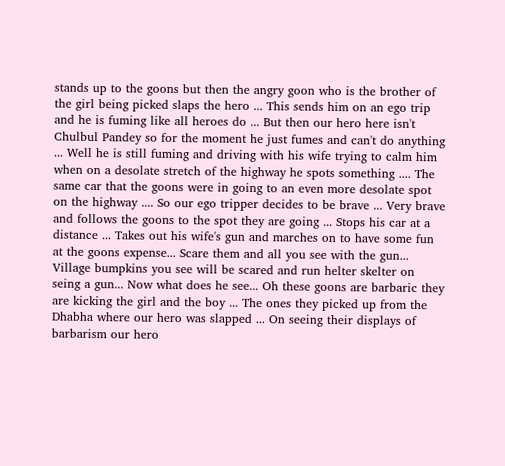stands up to the goons but then the angry goon who is the brother of the girl being picked slaps the hero ... This sends him on an ego trip and he is fuming like all heroes do ... But then our hero here isn't Chulbul Pandey so for the moment he just fumes and can't do anything ... Well he is still fuming and driving with his wife trying to calm him when on a desolate stretch of the highway he spots something .... The same car that the goons were in going to an even more desolate spot on the highway .... So our ego tripper decides to be brave ... Very brave and follows the goons to the spot they are going ... Stops his car at a distance ... Takes out his wife's gun and marches on to have some fun at the goons expense... Scare them and all you see with the gun... Village bumpkins you see will be scared and run helter skelter on seing a gun... Now what does he see... Oh these goons are barbaric they are kicking the girl and the boy ... The ones they picked up from the Dhabha where our hero was slapped ... On seeing their displays of barbarism our hero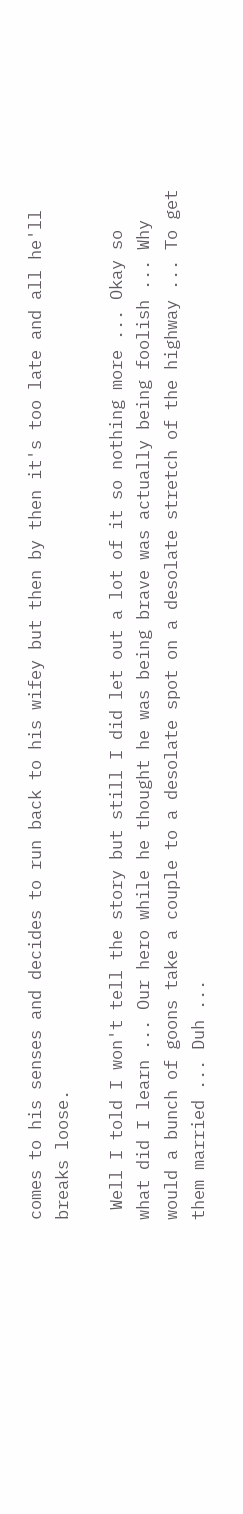comes to his senses and decides to run back to his wifey but then by then it's too late and all he'll breaks loose.

 Well I told I won't tell the story but still I did let out a lot of it so nothing more ... Okay so what did I learn ... Our hero while he thought he was being brave was actually being foolish ... Why would a bunch of goons take a couple to a desolate spot on a desolate stretch of the highway ... To get them married ... Duh ...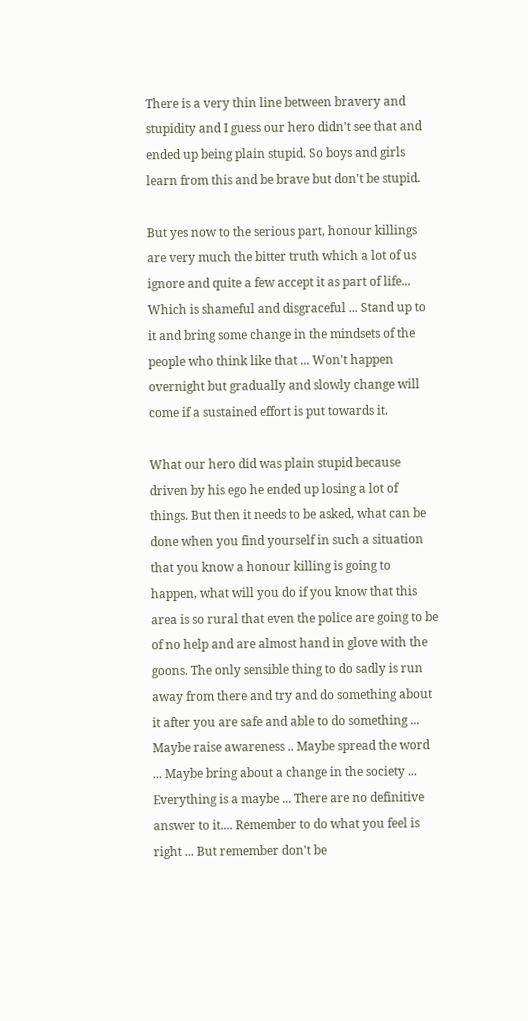There is a very thin line between bravery and stupidity and I guess our hero didn't see that and ended up being plain stupid. So boys and girls learn from this and be brave but don't be stupid.

But yes now to the serious part, honour killings are very much the bitter truth which a lot of us ignore and quite a few accept it as part of life... Which is shameful and disgraceful ... Stand up to it and bring some change in the mindsets of the people who think like that ... Won't happen overnight but gradually and slowly change will come if a sustained effort is put towards it.

What our hero did was plain stupid because driven by his ego he ended up losing a lot of things. But then it needs to be asked, what can be done when you find yourself in such a situation that you know a honour killing is going to happen, what will you do if you know that this area is so rural that even the police are going to be of no help and are almost hand in glove with the goons. The only sensible thing to do sadly is run away from there and try and do something about it after you are safe and able to do something ... Maybe raise awareness .. Maybe spread the word ... Maybe bring about a change in the society ... Everything is a maybe ... There are no definitive answer to it.... Remember to do what you feel is right ... But remember don't be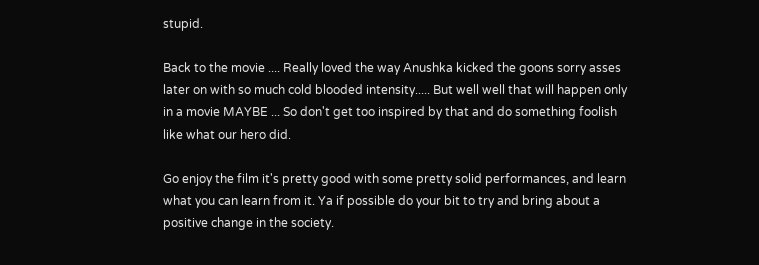stupid.

Back to the movie .... Really loved the way Anushka kicked the goons sorry asses later on with so much cold blooded intensity..... But well well that will happen only in a movie MAYBE ... So don't get too inspired by that and do something foolish like what our hero did.

Go enjoy the film it's pretty good with some pretty solid performances, and learn what you can learn from it. Ya if possible do your bit to try and bring about a positive change in the society.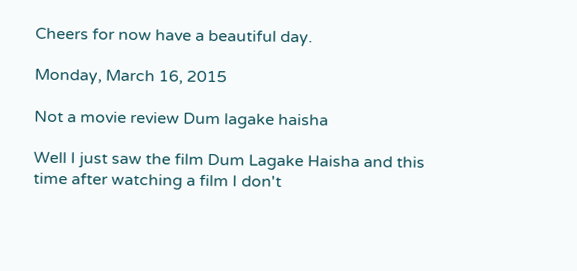Cheers for now have a beautiful day.

Monday, March 16, 2015

Not a movie review Dum lagake haisha

Well I just saw the film Dum Lagake Haisha and this time after watching a film I don't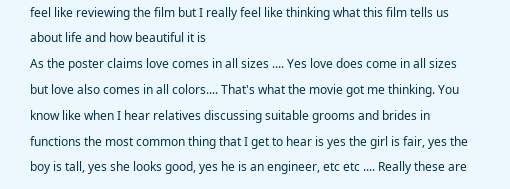feel like reviewing the film but I really feel like thinking what this film tells us about life and how beautiful it is
As the poster claims love comes in all sizes .... Yes love does come in all sizes but love also comes in all colors.... That's what the movie got me thinking. You know like when I hear relatives discussing suitable grooms and brides in functions the most common thing that I get to hear is yes the girl is fair, yes the boy is tall, yes she looks good, yes he is an engineer, etc etc .... Really these are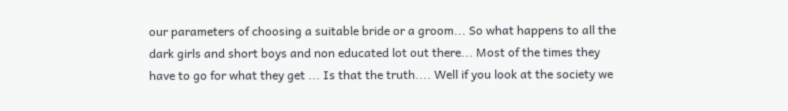our parameters of choosing a suitable bride or a groom... So what happens to all the dark girls and short boys and non educated lot out there... Most of the times they have to go for what they get ... Is that the truth.... Well if you look at the society we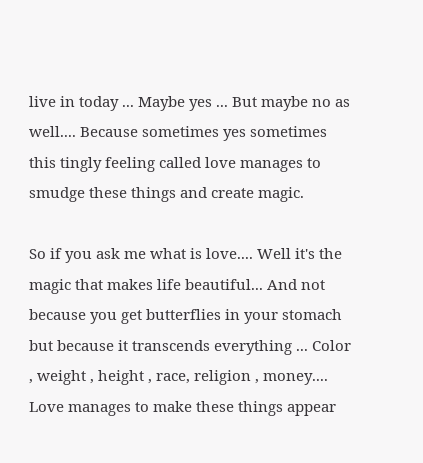live in today ... Maybe yes ... But maybe no as well.... Because sometimes yes sometimes this tingly feeling called love manages to smudge these things and create magic.

So if you ask me what is love.... Well it's the magic that makes life beautiful... And not because you get butterflies in your stomach but because it transcends everything ... Color , weight , height , race, religion , money.... Love manages to make these things appear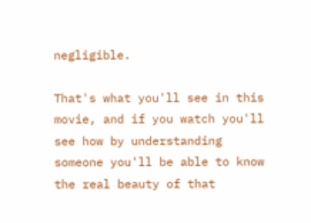negligible.

That's what you'll see in this movie, and if you watch you'll see how by understanding someone you'll be able to know the real beauty of that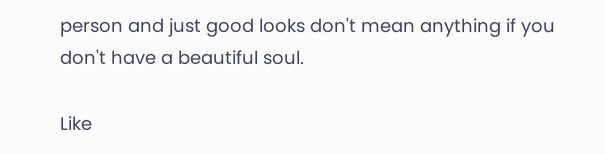person and just good looks don't mean anything if you don't have a beautiful soul.

Like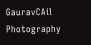GauravCAil Photography